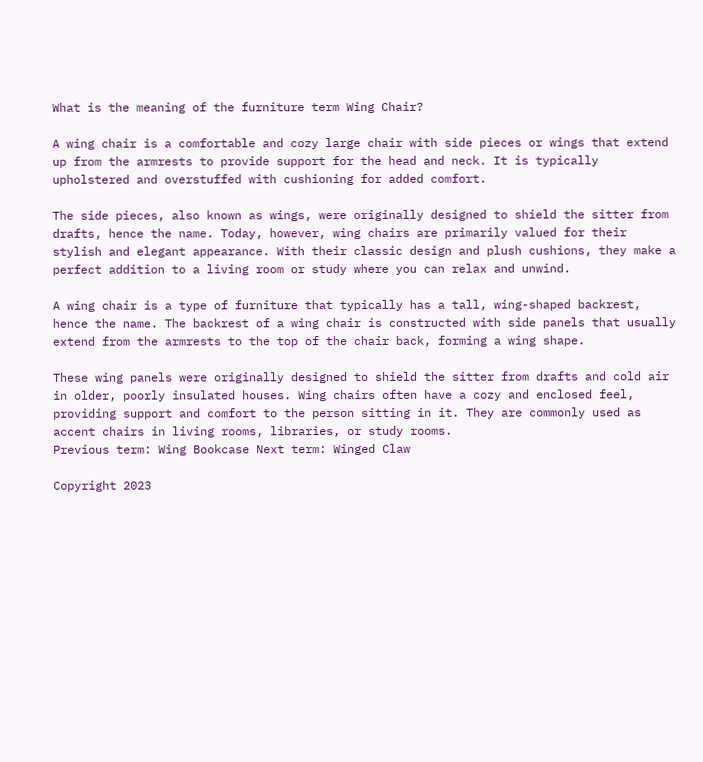What is the meaning of the furniture term Wing Chair?

A wing chair is a comfortable and cozy large chair with side pieces or wings that extend up from the armrests to provide support for the head and neck. It is typically upholstered and overstuffed with cushioning for added comfort.

The side pieces, also known as wings, were originally designed to shield the sitter from drafts, hence the name. Today, however, wing chairs are primarily valued for their stylish and elegant appearance. With their classic design and plush cushions, they make a perfect addition to a living room or study where you can relax and unwind.

A wing chair is a type of furniture that typically has a tall, wing-shaped backrest, hence the name. The backrest of a wing chair is constructed with side panels that usually extend from the armrests to the top of the chair back, forming a wing shape.

These wing panels were originally designed to shield the sitter from drafts and cold air in older, poorly insulated houses. Wing chairs often have a cozy and enclosed feel, providing support and comfort to the person sitting in it. They are commonly used as accent chairs in living rooms, libraries, or study rooms.
Previous term: Wing Bookcase Next term: Winged Claw

Copyright 2023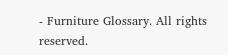- Furniture Glossary. All rights reserved.